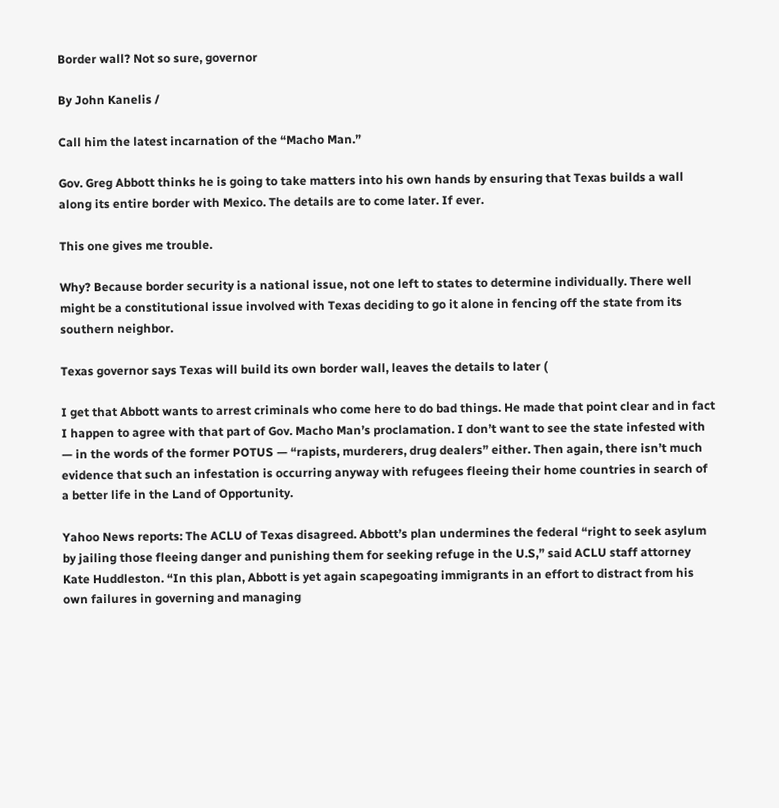Border wall? Not so sure, governor

By John Kanelis /

Call him the latest incarnation of the “Macho Man.”

Gov. Greg Abbott thinks he is going to take matters into his own hands by ensuring that Texas builds a wall along its entire border with Mexico. The details are to come later. If ever.

This one gives me trouble.

Why? Because border security is a national issue, not one left to states to determine individually. There well might be a constitutional issue involved with Texas deciding to go it alone in fencing off the state from its southern neighbor.

Texas governor says Texas will build its own border wall, leaves the details to later (

I get that Abbott wants to arrest criminals who come here to do bad things. He made that point clear and in fact I happen to agree with that part of Gov. Macho Man’s proclamation. I don’t want to see the state infested with — in the words of the former POTUS — “rapists, murderers, drug dealers” either. Then again, there isn’t much evidence that such an infestation is occurring anyway with refugees fleeing their home countries in search of a better life in the Land of Opportunity.

Yahoo News reports: The ACLU of Texas disagreed. Abbott’s plan undermines the federal “right to seek asylum by jailing those fleeing danger and punishing them for seeking refuge in the U.S,” said ACLU staff attorney Kate Huddleston. “In this plan, Abbott is yet again scapegoating immigrants in an effort to distract from his own failures in governing and managing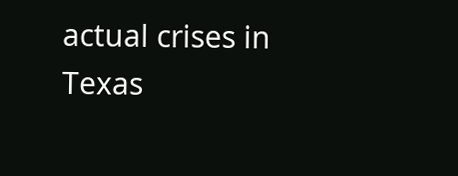actual crises in Texas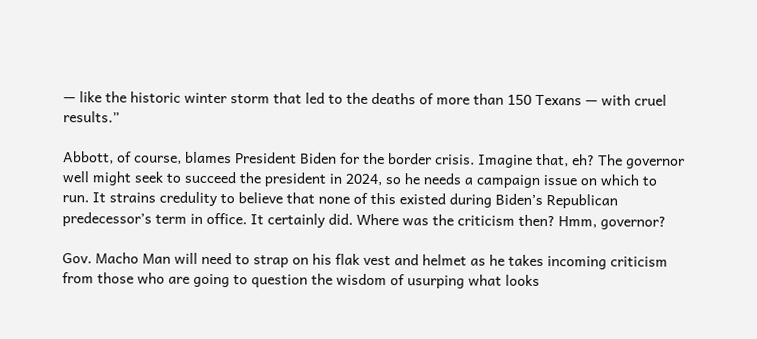— like the historic winter storm that led to the deaths of more than 150 Texans — with cruel results.”

Abbott, of course, blames President Biden for the border crisis. Imagine that, eh? The governor well might seek to succeed the president in 2024, so he needs a campaign issue on which to run. It strains credulity to believe that none of this existed during Biden’s Republican predecessor’s term in office. It certainly did. Where was the criticism then? Hmm, governor?

Gov. Macho Man will need to strap on his flak vest and helmet as he takes incoming criticism from those who are going to question the wisdom of usurping what looks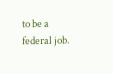to be a federal job.